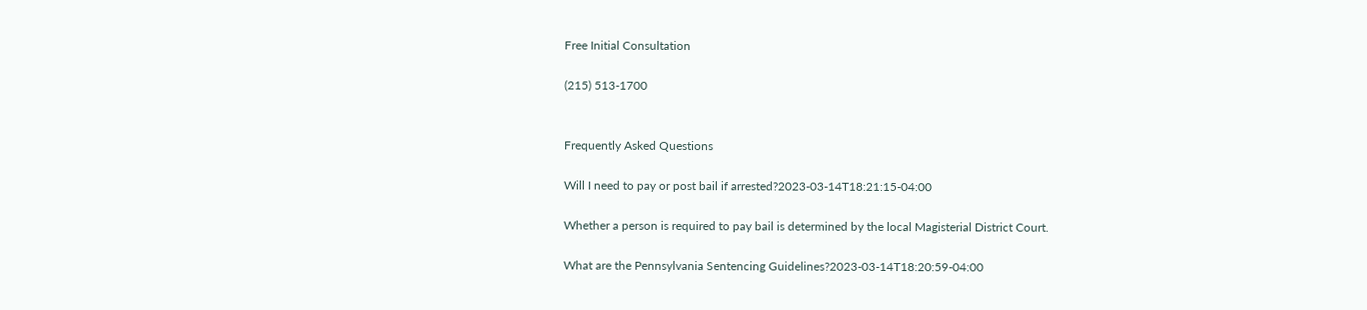Free Initial Consultation

(215) 513-1700


Frequently Asked Questions

Will I need to pay or post bail if arrested?2023-03-14T18:21:15-04:00

Whether a person is required to pay bail is determined by the local Magisterial District Court.

What are the Pennsylvania Sentencing Guidelines?2023-03-14T18:20:59-04:00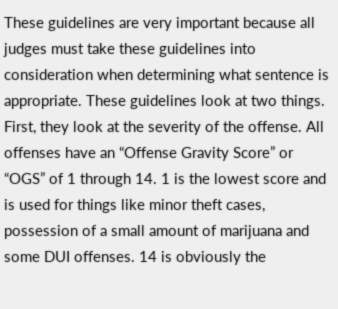These guidelines are very important because all judges must take these guidelines into consideration when determining what sentence is appropriate. These guidelines look at two things. First, they look at the severity of the offense. All offenses have an “Offense Gravity Score” or “OGS” of 1 through 14. 1 is the lowest score and is used for things like minor theft cases, possession of a small amount of marijuana and some DUI offenses. 14 is obviously the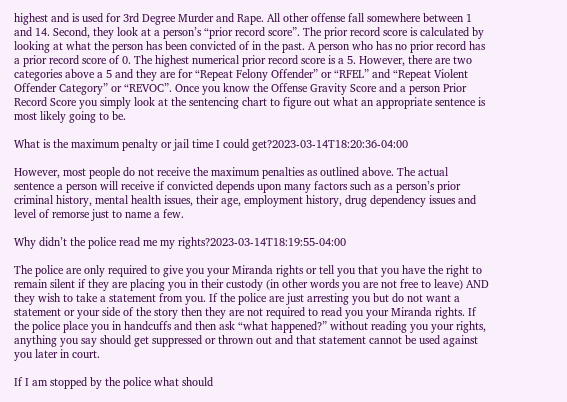highest and is used for 3rd Degree Murder and Rape. All other offense fall somewhere between 1 and 14. Second, they look at a person’s “prior record score”. The prior record score is calculated by looking at what the person has been convicted of in the past. A person who has no prior record has a prior record score of 0. The highest numerical prior record score is a 5. However, there are two categories above a 5 and they are for “Repeat Felony Offender” or “RFEL” and “Repeat Violent Offender Category” or “REVOC”. Once you know the Offense Gravity Score and a person Prior Record Score you simply look at the sentencing chart to figure out what an appropriate sentence is most likely going to be.

What is the maximum penalty or jail time I could get?2023-03-14T18:20:36-04:00

However, most people do not receive the maximum penalties as outlined above. The actual sentence a person will receive if convicted depends upon many factors such as a person’s prior criminal history, mental health issues, their age, employment history, drug dependency issues and level of remorse just to name a few.

Why didn’t the police read me my rights?2023-03-14T18:19:55-04:00

The police are only required to give you your Miranda rights or tell you that you have the right to remain silent if they are placing you in their custody (in other words you are not free to leave) AND they wish to take a statement from you. If the police are just arresting you but do not want a statement or your side of the story then they are not required to read you your Miranda rights. If the police place you in handcuffs and then ask “what happened?” without reading you your rights, anything you say should get suppressed or thrown out and that statement cannot be used against you later in court.

If I am stopped by the police what should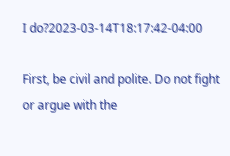I do?2023-03-14T18:17:42-04:00

First, be civil and polite. Do not fight or argue with the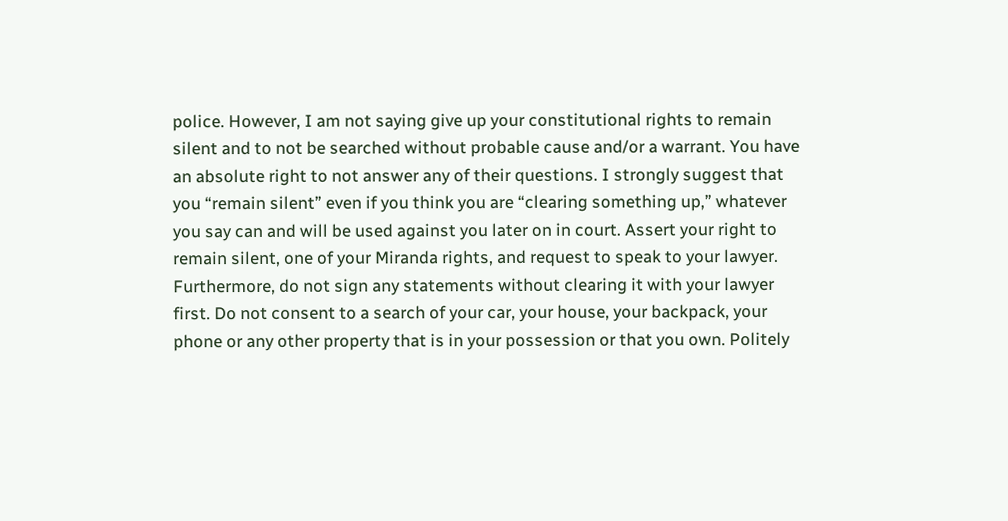police. However, I am not saying give up your constitutional rights to remain silent and to not be searched without probable cause and/or a warrant. You have an absolute right to not answer any of their questions. I strongly suggest that you “remain silent” even if you think you are “clearing something up,” whatever you say can and will be used against you later on in court. Assert your right to remain silent, one of your Miranda rights, and request to speak to your lawyer. Furthermore, do not sign any statements without clearing it with your lawyer first. Do not consent to a search of your car, your house, your backpack, your phone or any other property that is in your possession or that you own. Politely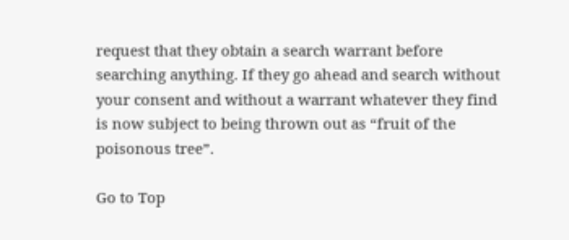request that they obtain a search warrant before searching anything. If they go ahead and search without your consent and without a warrant whatever they find is now subject to being thrown out as “fruit of the poisonous tree”.

Go to Top